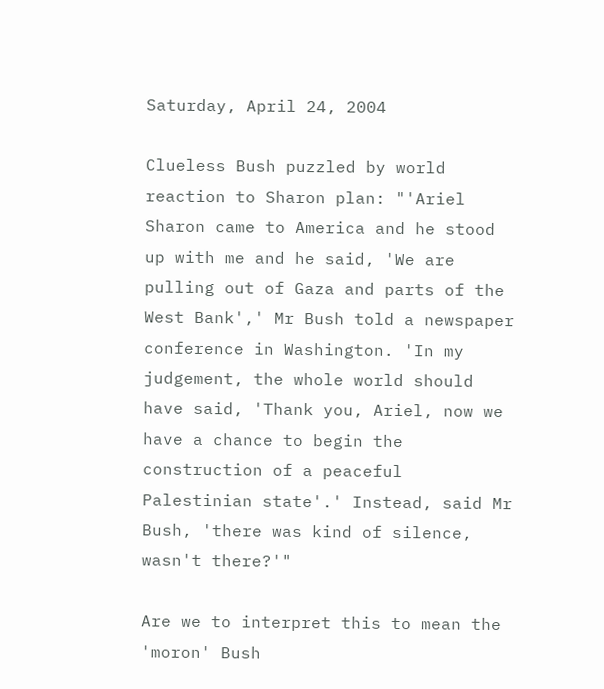Saturday, April 24, 2004

Clueless Bush puzzled by world reaction to Sharon plan: "'Ariel Sharon came to America and he stood up with me and he said, 'We are pulling out of Gaza and parts of the West Bank',' Mr Bush told a newspaper conference in Washington. 'In my judgement, the whole world should have said, 'Thank you, Ariel, now we have a chance to begin the construction of a peaceful Palestinian state'.' Instead, said Mr Bush, 'there was kind of silence, wasn't there?'"

Are we to interpret this to mean the 'moron' Bush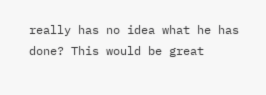really has no idea what he has done? This would be great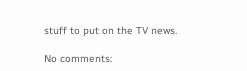stuff to put on the TV news.

No comments: